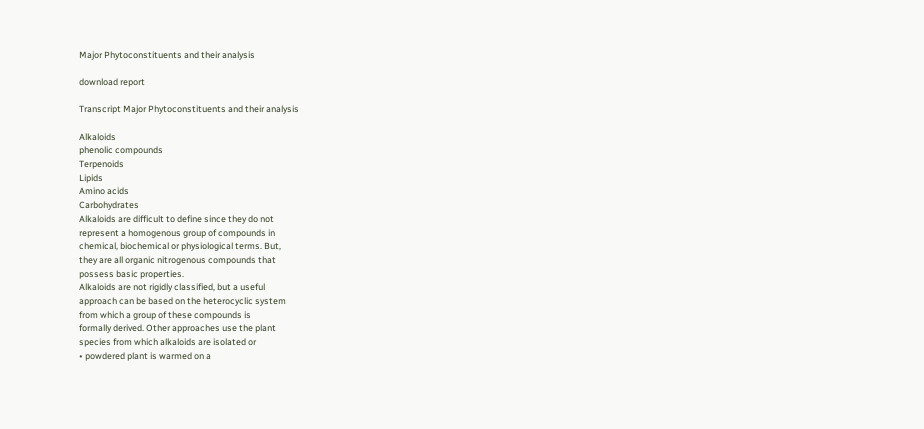Major Phytoconstituents and their analysis

download report

Transcript Major Phytoconstituents and their analysis

Alkaloids
phenolic compounds
Terpenoids
Lipids
Amino acids
Carbohydrates
Alkaloids are difficult to define since they do not
represent a homogenous group of compounds in
chemical, biochemical or physiological terms. But,
they are all organic nitrogenous compounds that
possess basic properties.
Alkaloids are not rigidly classified, but a useful
approach can be based on the heterocyclic system
from which a group of these compounds is
formally derived. Other approaches use the plant
species from which alkaloids are isolated or
• powdered plant is warmed on a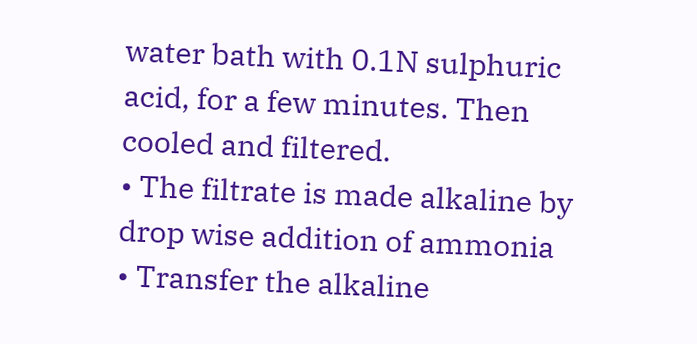water bath with 0.1N sulphuric
acid, for a few minutes. Then
cooled and filtered.
• The filtrate is made alkaline by
drop wise addition of ammonia
• Transfer the alkaline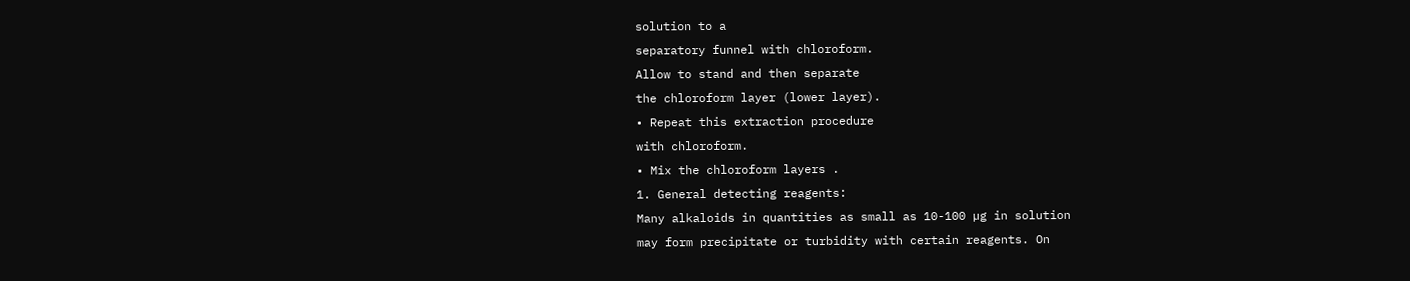solution to a
separatory funnel with chloroform.
Allow to stand and then separate
the chloroform layer (lower layer).
• Repeat this extraction procedure
with chloroform.
• Mix the chloroform layers .
1. General detecting reagents:
Many alkaloids in quantities as small as 10-100 µg in solution
may form precipitate or turbidity with certain reagents. On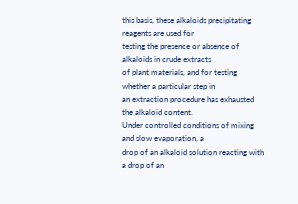this basis, these alkaloids precipitating reagents are used for
testing the presence or absence of alkaloids in crude extracts
of plant materials, and for testing whether a particular step in
an extraction procedure has exhausted the alkaloid content.
Under controlled conditions of mixing and slow evaporation, a
drop of an alkaloid solution reacting with a drop of an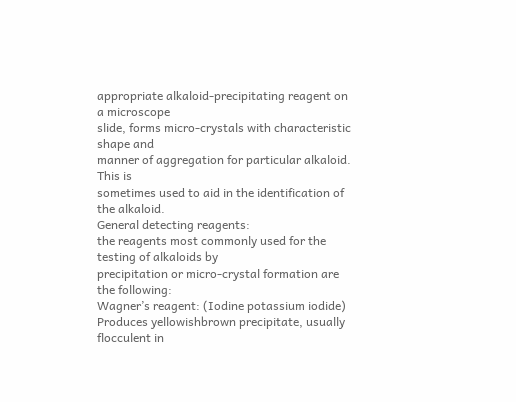appropriate alkaloid-precipitating reagent on a microscope
slide, forms micro-crystals with characteristic shape and
manner of aggregation for particular alkaloid. This is
sometimes used to aid in the identification of the alkaloid.
General detecting reagents:
the reagents most commonly used for the testing of alkaloids by
precipitation or micro-crystal formation are the following:
Wagner’s reagent: (Iodine potassium iodide) Produces yellowishbrown precipitate, usually flocculent in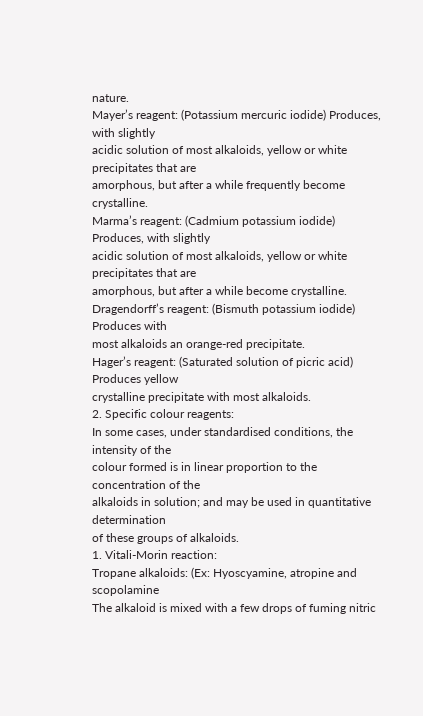nature.
Mayer’s reagent: (Potassium mercuric iodide) Produces, with slightly
acidic solution of most alkaloids, yellow or white precipitates that are
amorphous, but after a while frequently become crystalline.
Marma’s reagent: (Cadmium potassium iodide) Produces, with slightly
acidic solution of most alkaloids, yellow or white precipitates that are
amorphous, but after a while become crystalline.
Dragendorff’s reagent: (Bismuth potassium iodide) Produces with
most alkaloids an orange-red precipitate.
Hager’s reagent: (Saturated solution of picric acid) Produces yellow
crystalline precipitate with most alkaloids.
2. Specific colour reagents:
In some cases, under standardised conditions, the intensity of the
colour formed is in linear proportion to the concentration of the
alkaloids in solution; and may be used in quantitative determination
of these groups of alkaloids.
1. Vitali-Morin reaction:
Tropane alkaloids: (Ex: Hyoscyamine, atropine and scopolamine
The alkaloid is mixed with a few drops of fuming nitric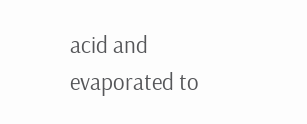acid and
evaporated to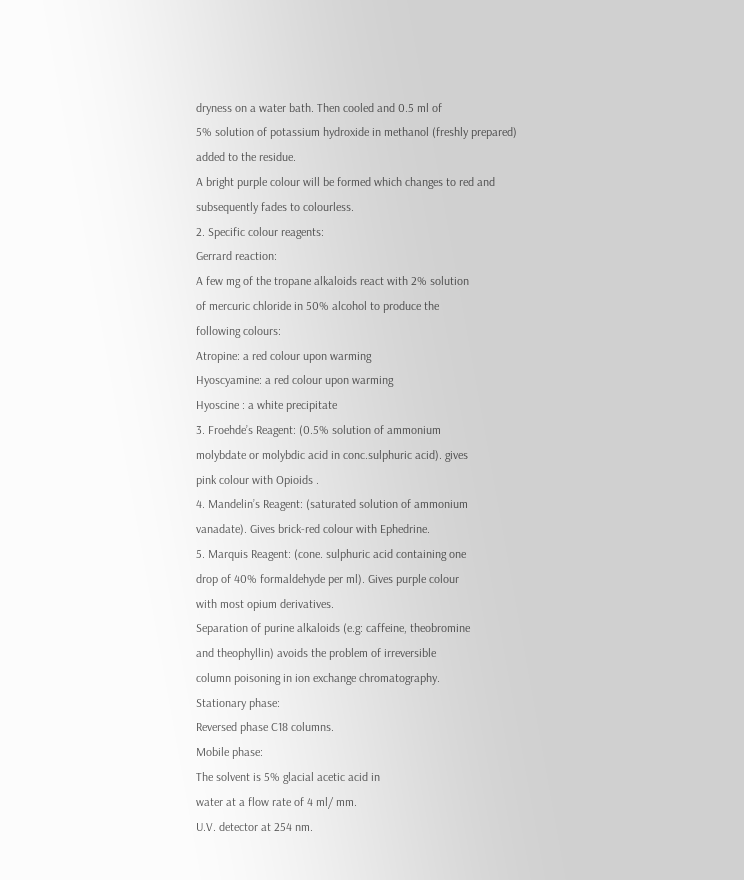dryness on a water bath. Then cooled and 0.5 ml of
5% solution of potassium hydroxide in methanol (freshly prepared)
added to the residue.
A bright purple colour will be formed which changes to red and
subsequently fades to colourless.
2. Specific colour reagents:
Gerrard reaction:
A few mg of the tropane alkaloids react with 2% solution
of mercuric chloride in 50% alcohol to produce the
following colours:
Atropine: a red colour upon warming
Hyoscyamine: a red colour upon warming
Hyoscine : a white precipitate
3. Froehde’s Reagent: (0.5% solution of ammonium
molybdate or molybdic acid in conc.sulphuric acid). gives
pink colour with Opioids .
4. Mandelin’s Reagent: (saturated solution of ammonium
vanadate). Gives brick-red colour with Ephedrine.
5. Marquis Reagent: (cone. sulphuric acid containing one
drop of 40% formaldehyde per ml). Gives purple colour
with most opium derivatives.
Separation of purine alkaloids (e.g: caffeine, theobromine
and theophyllin) avoids the problem of irreversible
column poisoning in ion exchange chromatography.
Stationary phase:
Reversed phase C18 columns.
Mobile phase:
The solvent is 5% glacial acetic acid in
water at a flow rate of 4 ml/ mm.
U.V. detector at 254 nm.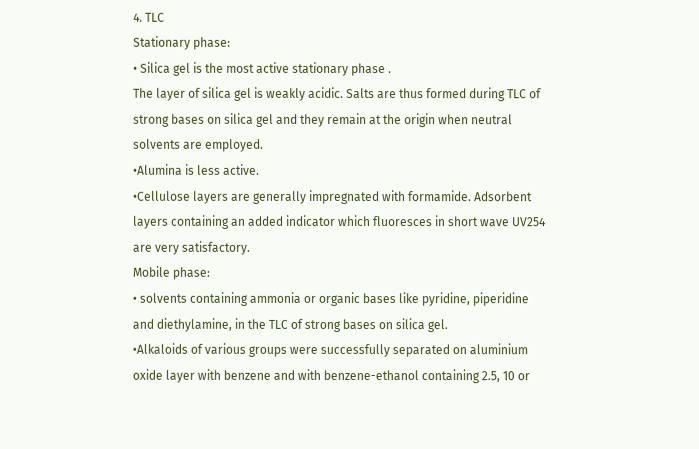4. TLC
Stationary phase:
• Silica gel is the most active stationary phase .
The layer of silica gel is weakly acidic. Salts are thus formed during TLC of
strong bases on silica gel and they remain at the origin when neutral
solvents are employed.
•Alumina is less active.
•Cellulose layers are generally impregnated with formamide. Adsorbent
layers containing an added indicator which fluoresces in short wave UV254
are very satisfactory.
Mobile phase:
• solvents containing ammonia or organic bases like pyridine, piperidine
and diethylamine, in the TLC of strong bases on silica gel.
•Alkaloids of various groups were successfully separated on aluminium
oxide layer with benzene and with benzene-ethanol containing 2.5, 10 or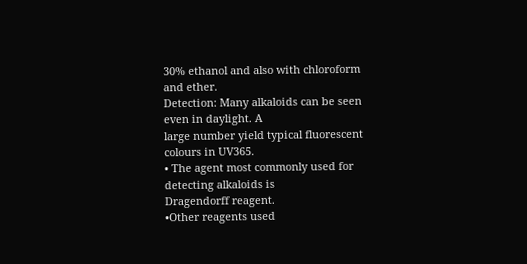30% ethanol and also with chloroform and ether.
Detection: Many alkaloids can be seen even in daylight. A
large number yield typical fluorescent colours in UV365.
• The agent most commonly used for detecting alkaloids is
Dragendorff reagent.
•Other reagents used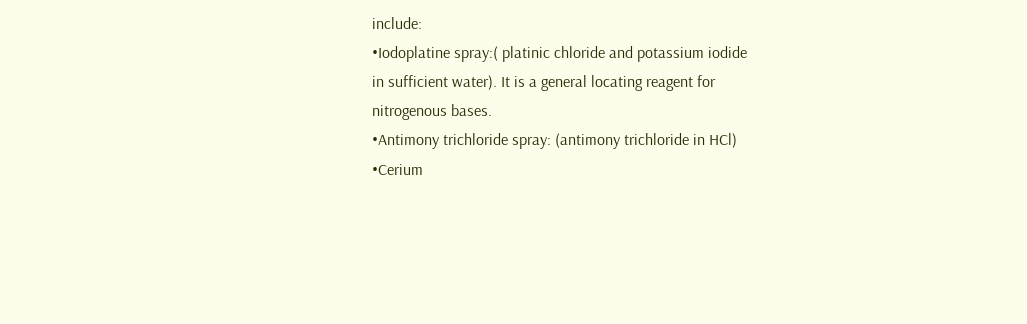include:
•Iodoplatine spray:( platinic chloride and potassium iodide
in sufficient water). It is a general locating reagent for
nitrogenous bases.
•Antimony trichloride spray: (antimony trichloride in HCl)
•Cerium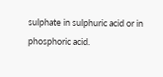sulphate in sulphuric acid or in phosphoric acid.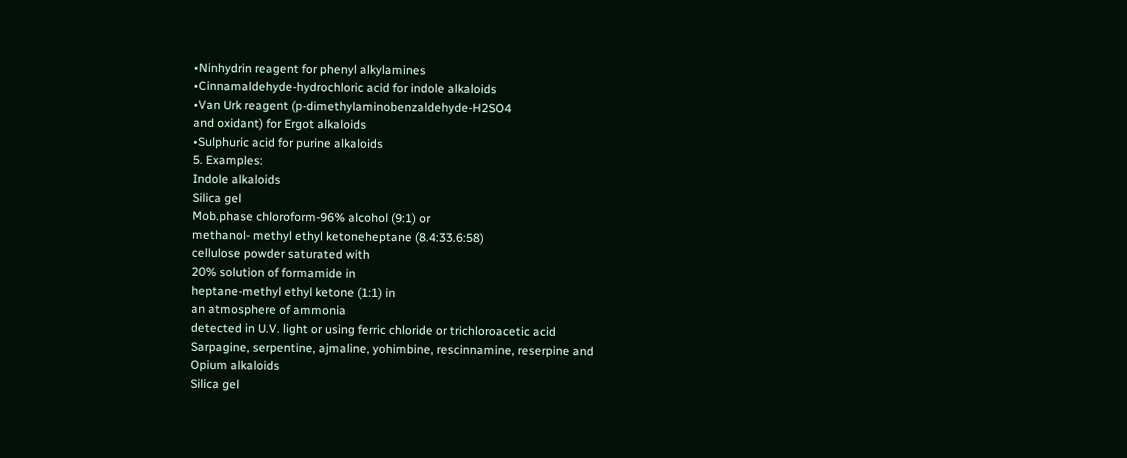•Ninhydrin reagent for phenyl alkylamines
•Cinnamaldehyde-hydrochloric acid for indole alkaloids
•Van Urk reagent (p-dimethylaminobenzaldehyde-H2SO4
and oxidant) for Ergot alkaloids
•Sulphuric acid for purine alkaloids
5. Examples:
Indole alkaloids
Silica gel
Mob.phase chloroform-96% alcohol (9:1) or
methanol- methyl ethyl ketoneheptane (8.4:33.6:58)
cellulose powder saturated with
20% solution of formamide in
heptane-methyl ethyl ketone (1:1) in
an atmosphere of ammonia
detected in U.V. light or using ferric chloride or trichloroacetic acid
Sarpagine, serpentine, ajmaline, yohimbine, rescinnamine, reserpine and
Opium alkaloids
Silica gel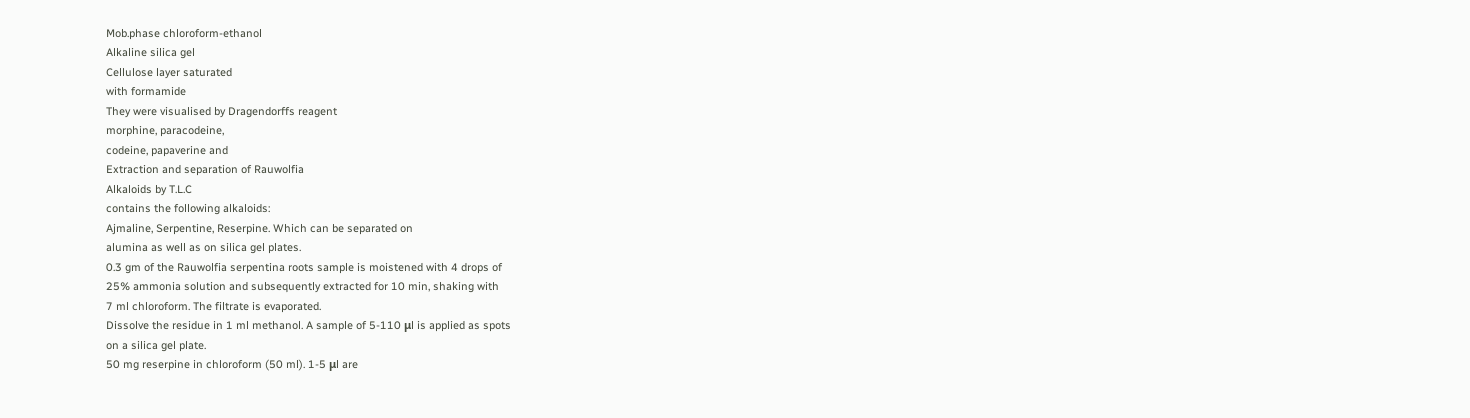Mob.phase chloroform-ethanol
Alkaline silica gel
Cellulose layer saturated
with formamide
They were visualised by Dragendorffs reagent
morphine, paracodeine,
codeine, papaverine and
Extraction and separation of Rauwolfia
Alkaloids by T.L.C
contains the following alkaloids:
Ajmaline, Serpentine, Reserpine. Which can be separated on
alumina as well as on silica gel plates.
0.3 gm of the Rauwolfia serpentina roots sample is moistened with 4 drops of
25% ammonia solution and subsequently extracted for 10 min, shaking with
7 ml chloroform. The filtrate is evaporated.
Dissolve the residue in 1 ml methanol. A sample of 5-110 μl is applied as spots
on a silica gel plate.
50 mg reserpine in chloroform (50 ml). 1-5 μl are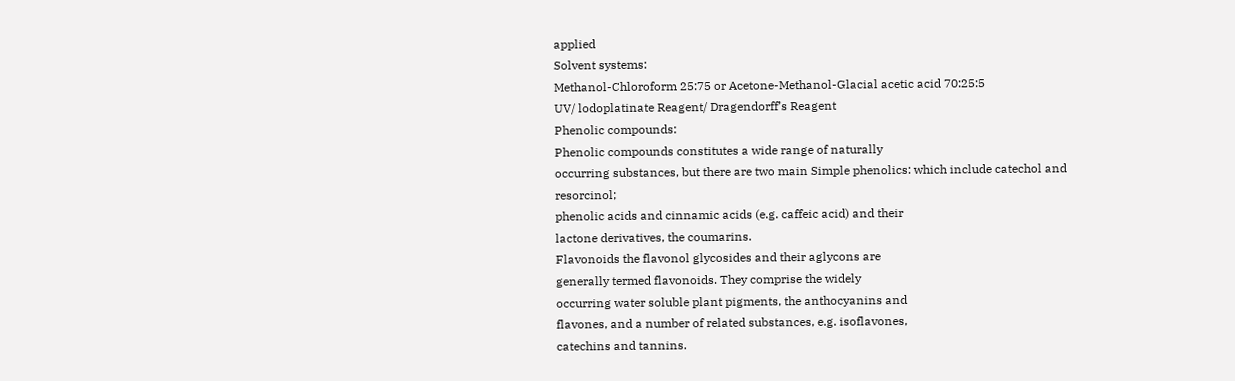applied
Solvent systems:
Methanol-Chloroform 25:75 or Acetone-Methanol-Glacial acetic acid 70:25:5
UV/ lodoplatinate Reagent/ Dragendorff’s Reagent
Phenolic compounds:
Phenolic compounds constitutes a wide range of naturally
occurring substances, but there are two main Simple phenolics: which include catechol and resorcinol;
phenolic acids and cinnamic acids (e.g. caffeic acid) and their
lactone derivatives, the coumarins.
Flavonoids the flavonol glycosides and their aglycons are
generally termed flavonoids. They comprise the widely
occurring water soluble plant pigments, the anthocyanins and
flavones, and a number of related substances, e.g. isoflavones,
catechins and tannins.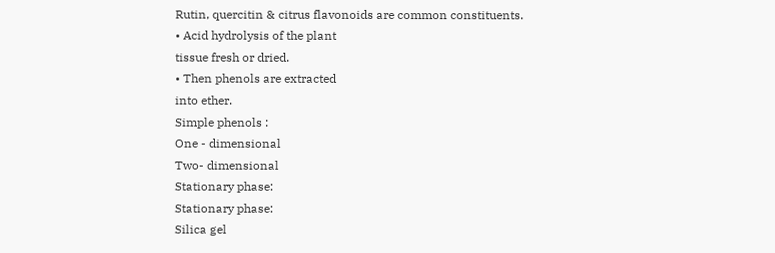Rutin, quercitin & citrus flavonoids are common constituents.
• Acid hydrolysis of the plant
tissue fresh or dried.
• Then phenols are extracted
into ether.
Simple phenols :
One - dimensional
Two- dimensional
Stationary phase:
Stationary phase:
Silica gel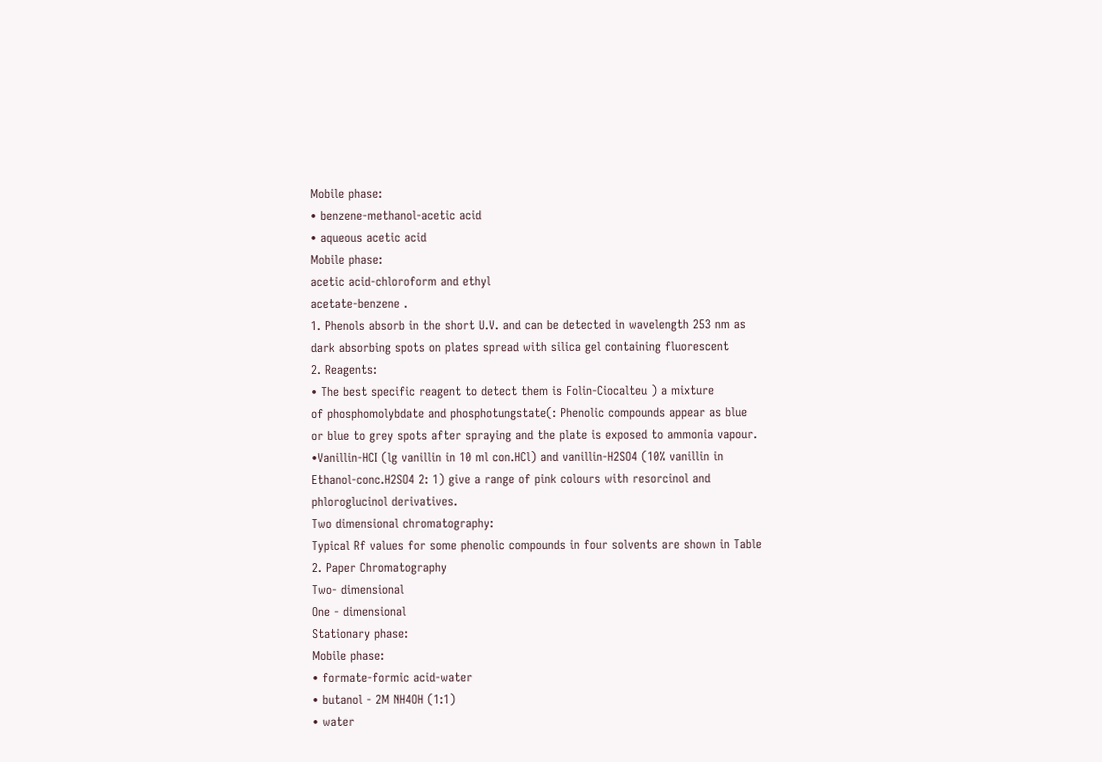Mobile phase:
• benzene-methanol-acetic acid
• aqueous acetic acid
Mobile phase:
acetic acid-chloroform and ethyl
acetate-benzene .
1. Phenols absorb in the short U.V. and can be detected in wavelength 253 nm as
dark absorbing spots on plates spread with silica gel containing fluorescent
2. Reagents:
• The best specific reagent to detect them is Folin-Ciocalteu ) a mixture
of phosphomolybdate and phosphotungstate(: Phenolic compounds appear as blue
or blue to grey spots after spraying and the plate is exposed to ammonia vapour.
•Vanillin-HCI (lg vanillin in 10 ml con.HCl) and vanillin-H2SO4 (10% vanillin in
Ethanol-conc.H2SO4 2: 1) give a range of pink colours with resorcinol and
phloroglucinol derivatives.
Two dimensional chromatography:
Typical Rf values for some phenolic compounds in four solvents are shown in Table
2. Paper Chromatography
Two- dimensional
One - dimensional
Stationary phase:
Mobile phase:
• formate-formic acid-water
• butanol - 2M NH4OH (1:1)
• water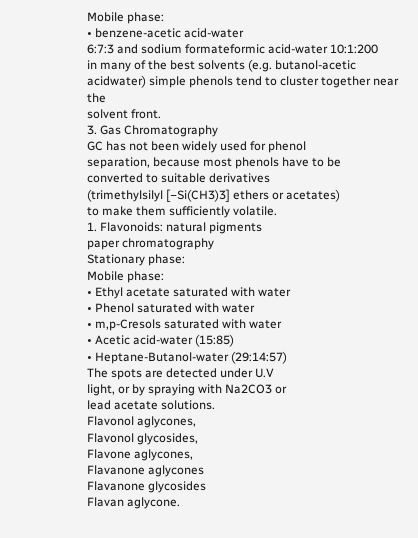Mobile phase:
• benzene-acetic acid-water
6:7:3 and sodium formateformic acid-water 10:1:200
in many of the best solvents (e.g. butanol-acetic acidwater) simple phenols tend to cluster together near the
solvent front.
3. Gas Chromatography
GC has not been widely used for phenol
separation, because most phenols have to be
converted to suitable derivatives
(trimethylsilyl [−Si(CH3)3] ethers or acetates)
to make them sufficiently volatile.
1. Flavonoids: natural pigments
paper chromatography
Stationary phase:
Mobile phase:
• Ethyl acetate saturated with water
• Phenol saturated with water
• m,p-Cresols saturated with water
• Acetic acid-water (15:85)
• Heptane-Butanol-water (29:14:57)
The spots are detected under U.V
light, or by spraying with Na2CO3 or
lead acetate solutions.
Flavonol aglycones,
Flavonol glycosides,
Flavone aglycones,
Flavanone aglycones
Flavanone glycosides
Flavan aglycone.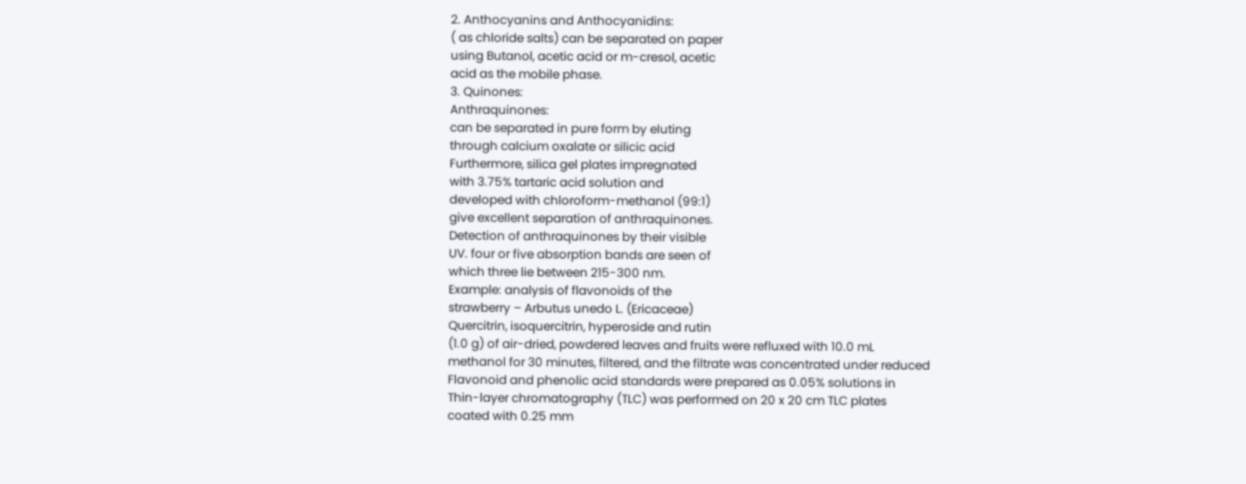2. Anthocyanins and Anthocyanidins:
( as chloride salts) can be separated on paper
using Butanol, acetic acid or m-cresol, acetic
acid as the mobile phase.
3. Quinones:
Anthraquinones:
can be separated in pure form by eluting
through calcium oxalate or silicic acid
Furthermore, silica gel plates impregnated
with 3.75% tartaric acid solution and
developed with chloroform-methanol (99:1)
give excellent separation of anthraquinones.
Detection of anthraquinones by their visible
UV. four or five absorption bands are seen of
which three lie between 215-300 nm.
Example: analysis of flavonoids of the
strawberry – Arbutus unedo L. (Ericaceae)
Quercitrin, isoquercitrin, hyperoside and rutin
(1.0 g) of air-dried, powdered leaves and fruits were refluxed with 10.0 mL
methanol for 30 minutes, filtered, and the filtrate was concentrated under reduced
Flavonoid and phenolic acid standards were prepared as 0.05% solutions in
Thin-layer chromatography (TLC) was performed on 20 x 20 cm TLC plates
coated with 0.25 mm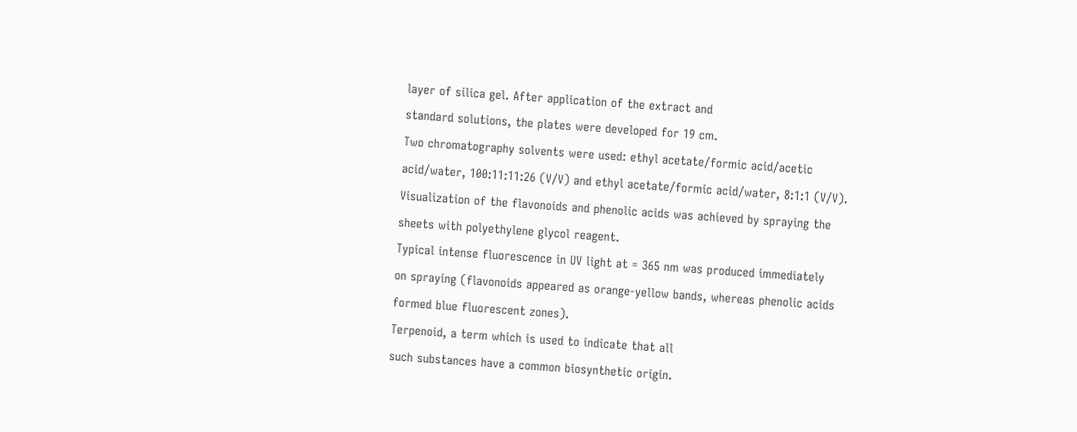layer of silica gel. After application of the extract and
standard solutions, the plates were developed for 19 cm.
Two chromatography solvents were used: ethyl acetate/formic acid/acetic
acid/water, 100:11:11:26 (V/V) and ethyl acetate/formic acid/water, 8:1:1 (V/V).
Visualization of the flavonoids and phenolic acids was achieved by spraying the
sheets with polyethylene glycol reagent.
Typical intense fluorescence in UV light at = 365 nm was produced immediately
on spraying (flavonoids appeared as orange-yellow bands, whereas phenolic acids
formed blue fluorescent zones).
Terpenoid, a term which is used to indicate that all
such substances have a common biosynthetic origin.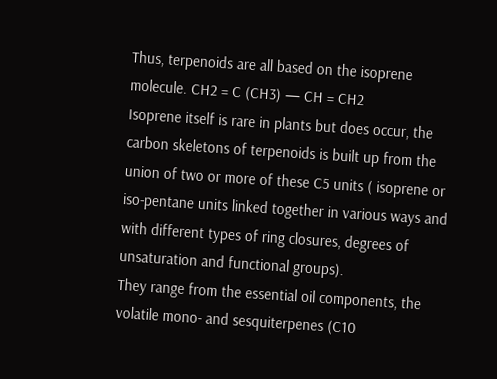Thus, terpenoids are all based on the isoprene
molecule. CH2 = C (CH3) — CH = CH2
Isoprene itself is rare in plants but does occur, the
carbon skeletons of terpenoids is built up from the
union of two or more of these C5 units ( isoprene or
iso-pentane units linked together in various ways and
with different types of ring closures, degrees of
unsaturation and functional groups).
They range from the essential oil components, the
volatile mono- and sesquiterpenes (C10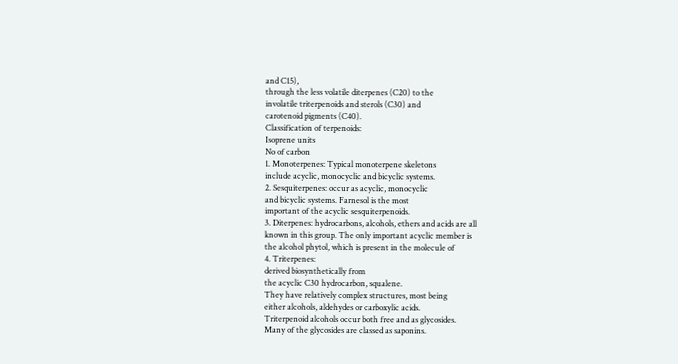and C15),
through the less volatile diterpenes (C20) to the
involatile triterpenoids and sterols (C30) and
carotenoid pigments (C40).
Classification of terpenoids:
Isoprene units
No of carbon
1. Monoterpenes: Typical monoterpene skeletons
include acyclic, monocyclic and bicyclic systems.
2. Sesquiterpenes: occur as acyclic, monocyclic
and bicyclic systems. Farnesol is the most
important of the acyclic sesquiterpenoids.
3. Diterpenes: hydrocarbons, alcohols, ethers and acids are all
known in this group. The only important acyclic member is
the alcohol phytol, which is present in the molecule of
4. Triterpenes:
derived biosynthetically from
the acyclic C30 hydrocarbon, squalene.
They have relatively complex structures, most being
either alcohols, aldehydes or carboxylic acids.
Triterpenoid alcohols occur both free and as glycosides.
Many of the glycosides are classed as saponins.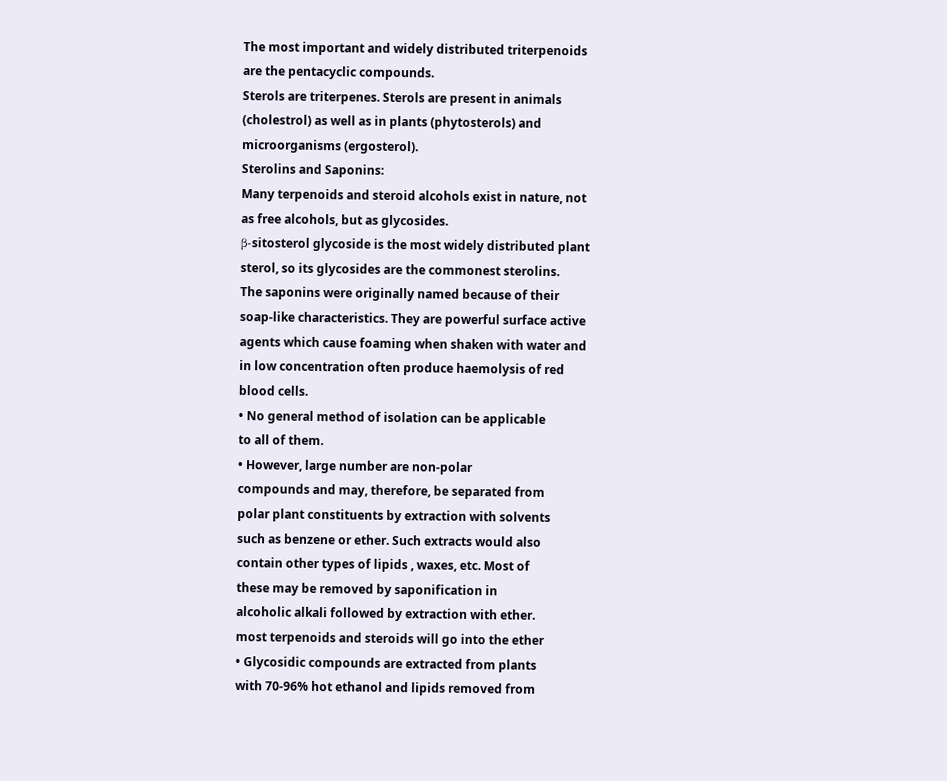The most important and widely distributed triterpenoids
are the pentacyclic compounds.
Sterols are triterpenes. Sterols are present in animals
(cholestrol) as well as in plants (phytosterols) and
microorganisms (ergosterol).
Sterolins and Saponins:
Many terpenoids and steroid alcohols exist in nature, not
as free alcohols, but as glycosides.
β-sitosterol glycoside is the most widely distributed plant
sterol, so its glycosides are the commonest sterolins.
The saponins were originally named because of their
soap-like characteristics. They are powerful surface active
agents which cause foaming when shaken with water and
in low concentration often produce haemolysis of red
blood cells.
• No general method of isolation can be applicable
to all of them.
• However, large number are non-polar
compounds and may, therefore, be separated from
polar plant constituents by extraction with solvents
such as benzene or ether. Such extracts would also
contain other types of lipids , waxes, etc. Most of
these may be removed by saponification in
alcoholic alkali followed by extraction with ether.
most terpenoids and steroids will go into the ether
• Glycosidic compounds are extracted from plants
with 70-96% hot ethanol and lipids removed from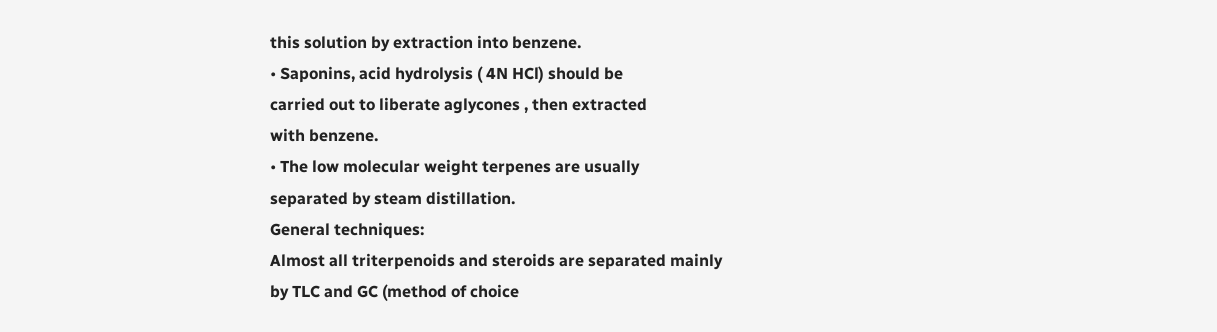this solution by extraction into benzene.
• Saponins, acid hydrolysis ( 4N HCl) should be
carried out to liberate aglycones , then extracted
with benzene.
• The low molecular weight terpenes are usually
separated by steam distillation.
General techniques:
Almost all triterpenoids and steroids are separated mainly
by TLC and GC (method of choice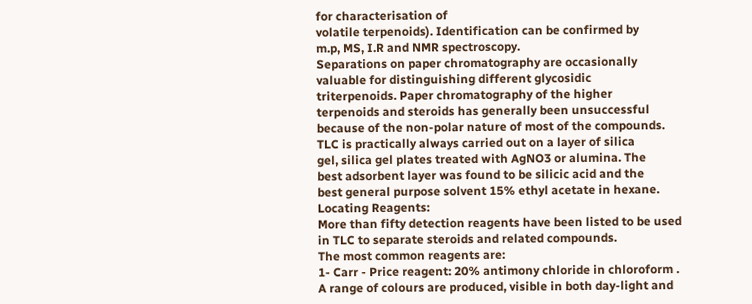for characterisation of
volatile terpenoids). Identification can be confirmed by
m.p, MS, I.R and NMR spectroscopy.
Separations on paper chromatography are occasionally
valuable for distinguishing different glycosidic
triterpenoids. Paper chromatography of the higher
terpenoids and steroids has generally been unsuccessful
because of the non-polar nature of most of the compounds.
TLC is practically always carried out on a layer of silica
gel, silica gel plates treated with AgNO3 or alumina. The
best adsorbent layer was found to be silicic acid and the
best general purpose solvent 15% ethyl acetate in hexane.
Locating Reagents:
More than fifty detection reagents have been listed to be used
in TLC to separate steroids and related compounds.
The most common reagents are:
1- Carr - Price reagent: 20% antimony chloride in chloroform .
A range of colours are produced, visible in both day-light and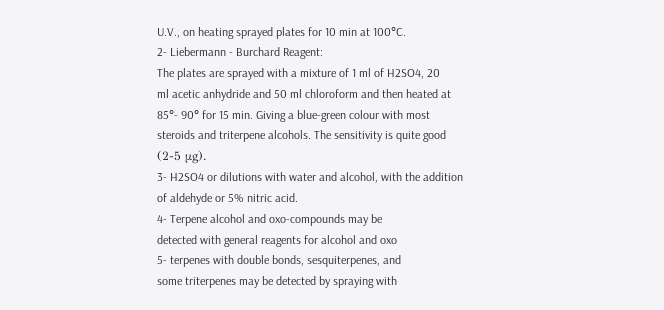U.V., on heating sprayed plates for 10 min at 100°C.
2- Liebermann - Burchard Reagent:
The plates are sprayed with a mixture of 1 ml of H2SO4, 20
ml acetic anhydride and 50 ml chloroform and then heated at
85°- 90° for 15 min. Giving a blue-green colour with most
steroids and triterpene alcohols. The sensitivity is quite good
(2-5 μg).
3- H2SO4 or dilutions with water and alcohol, with the addition
of aldehyde or 5% nitric acid.
4- Terpene alcohol and oxo-compounds may be
detected with general reagents for alcohol and oxo
5- terpenes with double bonds, sesquiterpenes, and
some triterpenes may be detected by spraying with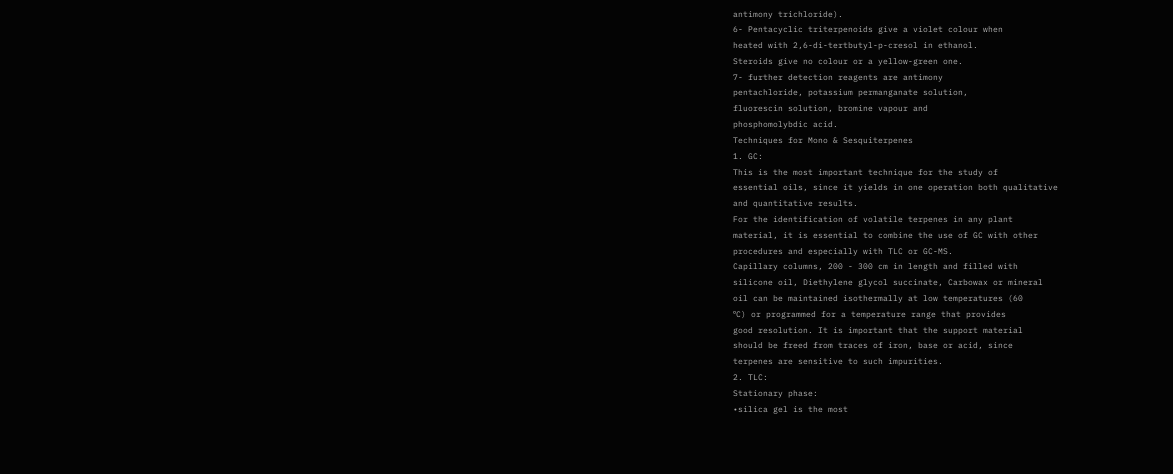antimony trichloride).
6- Pentacyclic triterpenoids give a violet colour when
heated with 2,6-di-tertbutyl-p-cresol in ethanol.
Steroids give no colour or a yellow-green one.
7- further detection reagents are antimony
pentachloride, potassium permanganate solution,
fluorescin solution, bromine vapour and
phosphomolybdic acid.
Techniques for Mono & Sesquiterpenes
1. GC:
This is the most important technique for the study of
essential oils, since it yields in one operation both qualitative
and quantitative results.
For the identification of volatile terpenes in any plant
material, it is essential to combine the use of GC with other
procedures and especially with TLC or GC-MS.
Capillary columns, 200 - 300 cm in length and filled with
silicone oil, Diethylene glycol succinate, Carbowax or mineral
oil can be maintained isothermally at low temperatures (60
ºC) or programmed for a temperature range that provides
good resolution. It is important that the support material
should be freed from traces of iron, base or acid, since
terpenes are sensitive to such impurities.
2. TLC:
Stationary phase:
•silica gel is the most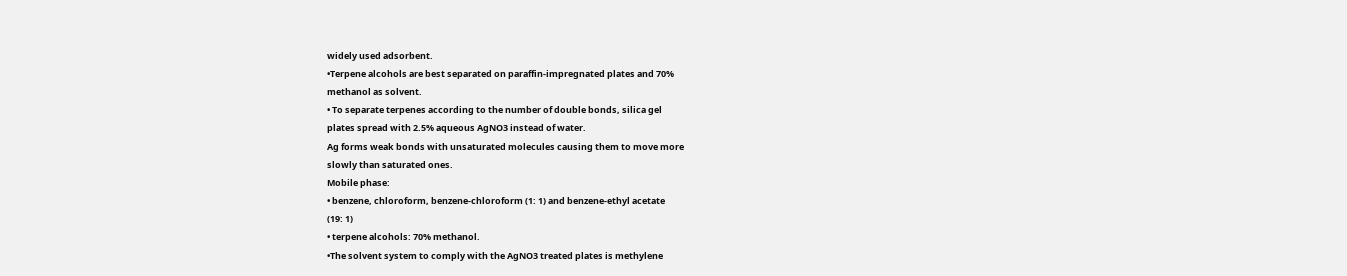widely used adsorbent.
•Terpene alcohols are best separated on paraffin-impregnated plates and 70%
methanol as solvent.
• To separate terpenes according to the number of double bonds, silica gel
plates spread with 2.5% aqueous AgNO3 instead of water.
Ag forms weak bonds with unsaturated molecules causing them to move more
slowly than saturated ones.
Mobile phase:
• benzene, chloroform, benzene-chloroform (1: 1) and benzene-ethyl acetate
(19: 1)
• terpene alcohols: 70% methanol.
•The solvent system to comply with the AgNO3 treated plates is methylene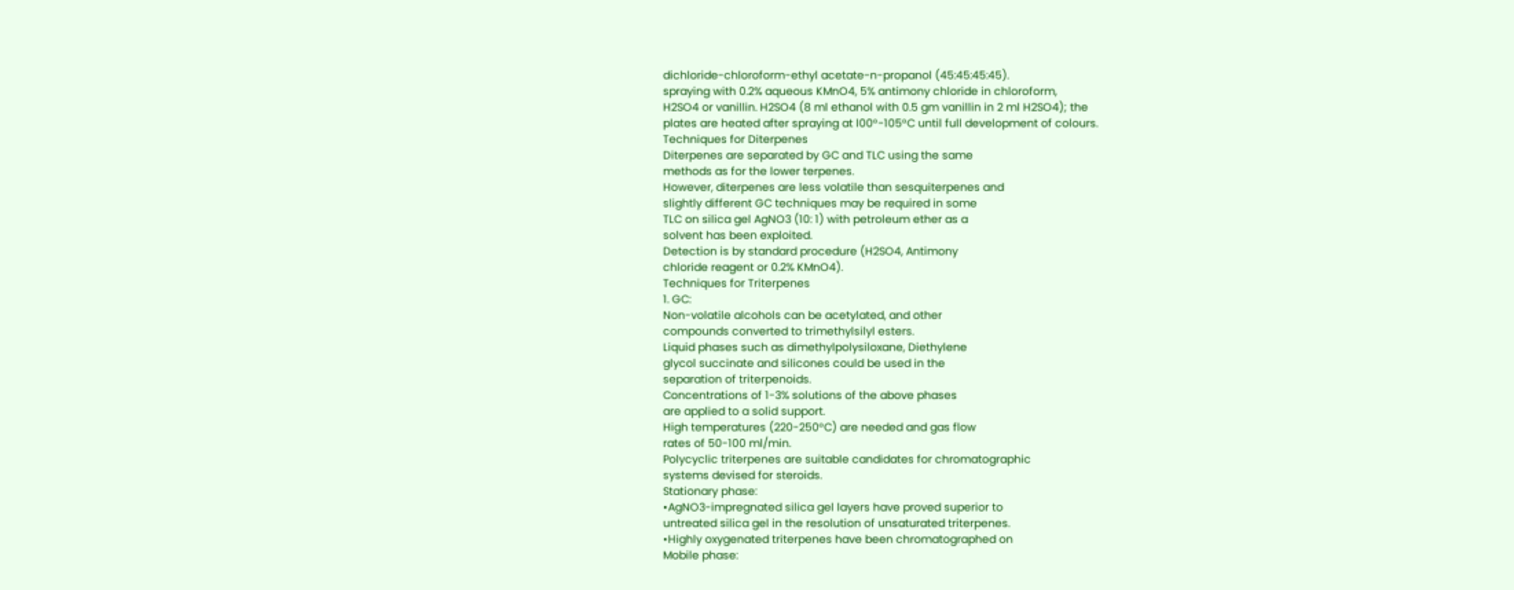dichloride-chloroform-ethyl acetate-n-propanol (45:45:45:45).
spraying with 0.2% aqueous KMnO4, 5% antimony chloride in chloroform,
H2SO4 or vanillin. H2SO4 (8 ml ethanol with 0.5 gm vanillin in 2 ml H2SO4); the
plates are heated after spraying at l00°-105°C until full development of colours.
Techniques for Diterpenes
Diterpenes are separated by GC and TLC using the same
methods as for the lower terpenes.
However, diterpenes are less volatile than sesquiterpenes and
slightly different GC techniques may be required in some
TLC on silica gel AgNO3 (10: 1) with petroleum ether as a
solvent has been exploited.
Detection is by standard procedure (H2SO4, Antimony
chloride reagent or 0.2% KMnO4).
Techniques for Triterpenes
1. GC:
Non-volatile alcohols can be acetylated, and other
compounds converted to trimethylsilyl esters.
Liquid phases such as dimethylpolysiloxane, Diethylene
glycol succinate and silicones could be used in the
separation of triterpenoids.
Concentrations of 1-3% solutions of the above phases
are applied to a solid support.
High temperatures (220-250°C) are needed and gas flow
rates of 50-100 ml/min.
Polycyclic triterpenes are suitable candidates for chromatographic
systems devised for steroids.
Stationary phase:
•AgNO3-impregnated silica gel layers have proved superior to
untreated silica gel in the resolution of unsaturated triterpenes.
•Highly oxygenated triterpenes have been chromatographed on
Mobile phase: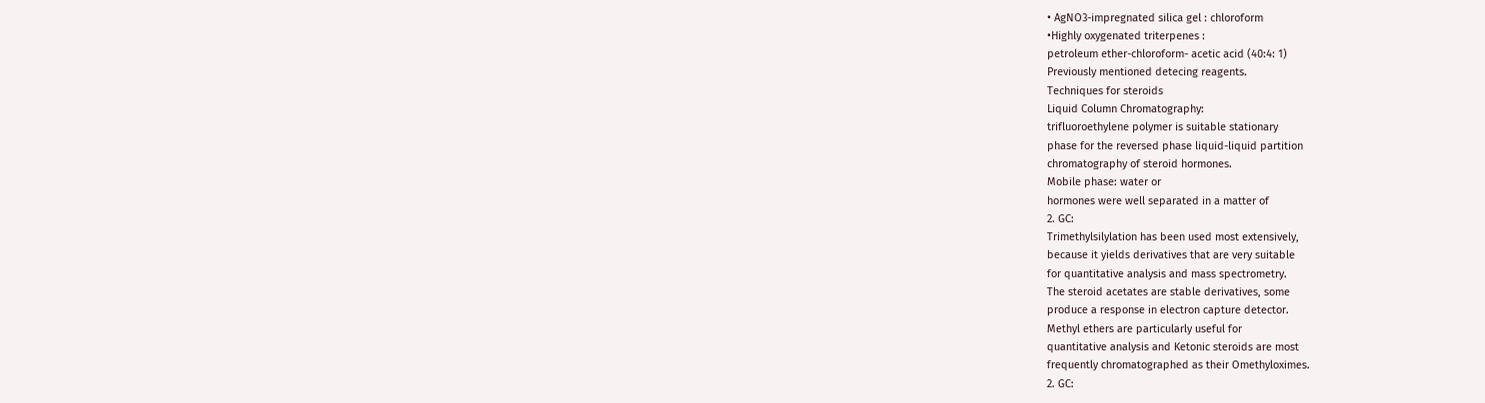• AgNO3-impregnated silica gel : chloroform
•Highly oxygenated triterpenes :
petroleum ether-chloroform- acetic acid (40:4: 1)
Previously mentioned detecing reagents.
Techniques for steroids
Liquid Column Chromatography:
trifluoroethylene polymer is suitable stationary
phase for the reversed phase liquid-liquid partition
chromatography of steroid hormones.
Mobile phase: water or
hormones were well separated in a matter of
2. GC:
Trimethylsilylation has been used most extensively,
because it yields derivatives that are very suitable
for quantitative analysis and mass spectrometry.
The steroid acetates are stable derivatives, some
produce a response in electron capture detector.
Methyl ethers are particularly useful for
quantitative analysis and Ketonic steroids are most
frequently chromatographed as their Omethyloximes.
2. GC: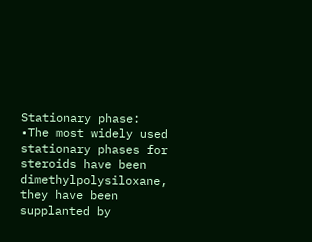Stationary phase:
•The most widely used stationary phases for steroids have been
dimethylpolysiloxane, they have been supplanted by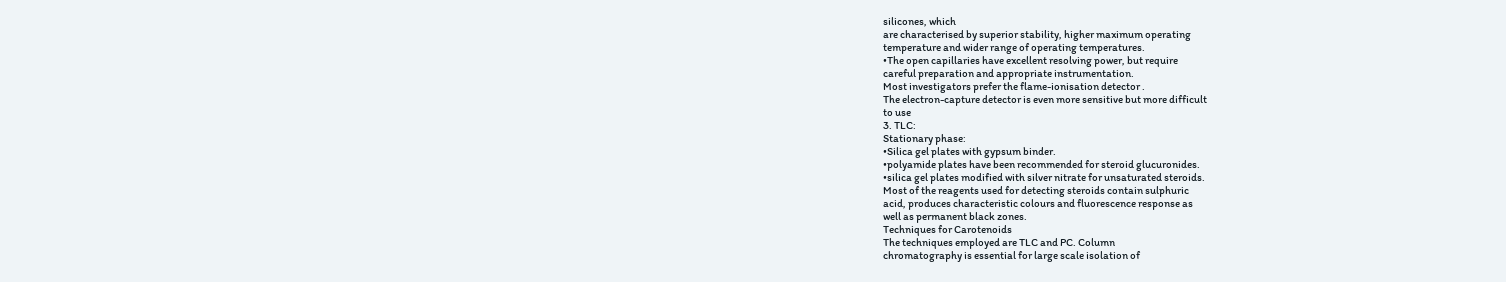silicones, which
are characterised by superior stability, higher maximum operating
temperature and wider range of operating temperatures.
•The open capillaries have excellent resolving power, but require
careful preparation and appropriate instrumentation.
Most investigators prefer the flame-ionisation detector .
The electron-capture detector is even more sensitive but more difficult
to use
3. TLC:
Stationary phase:
•Silica gel plates with gypsum binder.
•polyamide plates have been recommended for steroid glucuronides.
•silica gel plates modified with silver nitrate for unsaturated steroids.
Most of the reagents used for detecting steroids contain sulphuric
acid, produces characteristic colours and fluorescence response as
well as permanent black zones.
Techniques for Carotenoids
The techniques employed are TLC and PC. Column
chromatography is essential for large scale isolation of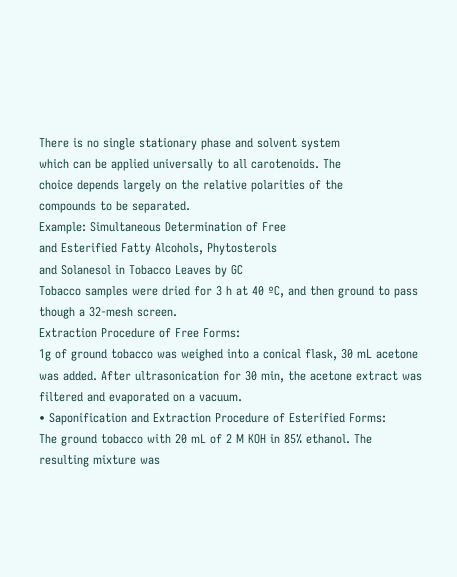There is no single stationary phase and solvent system
which can be applied universally to all carotenoids. The
choice depends largely on the relative polarities of the
compounds to be separated.
Example: Simultaneous Determination of Free
and Esterified Fatty Alcohols, Phytosterols
and Solanesol in Tobacco Leaves by GC
Tobacco samples were dried for 3 h at 40 ºC, and then ground to pass
though a 32-mesh screen.
Extraction Procedure of Free Forms:
1g of ground tobacco was weighed into a conical flask, 30 mL acetone
was added. After ultrasonication for 30 min, the acetone extract was
filtered and evaporated on a vacuum.
• Saponification and Extraction Procedure of Esterified Forms:
The ground tobacco with 20 mL of 2 M KOH in 85% ethanol. The
resulting mixture was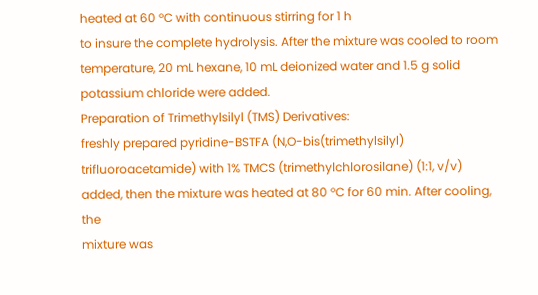heated at 60 ºC with continuous stirring for 1 h
to insure the complete hydrolysis. After the mixture was cooled to room
temperature, 20 mL hexane, 10 mL deionized water and 1.5 g solid
potassium chloride were added.
Preparation of Trimethylsilyl (TMS) Derivatives:
freshly prepared pyridine-BSTFA (N,O-bis(trimethylsilyl)
trifluoroacetamide) with 1% TMCS (trimethylchlorosilane) (1:1, v/v)
added, then the mixture was heated at 80 ºC for 60 min. After cooling, the
mixture was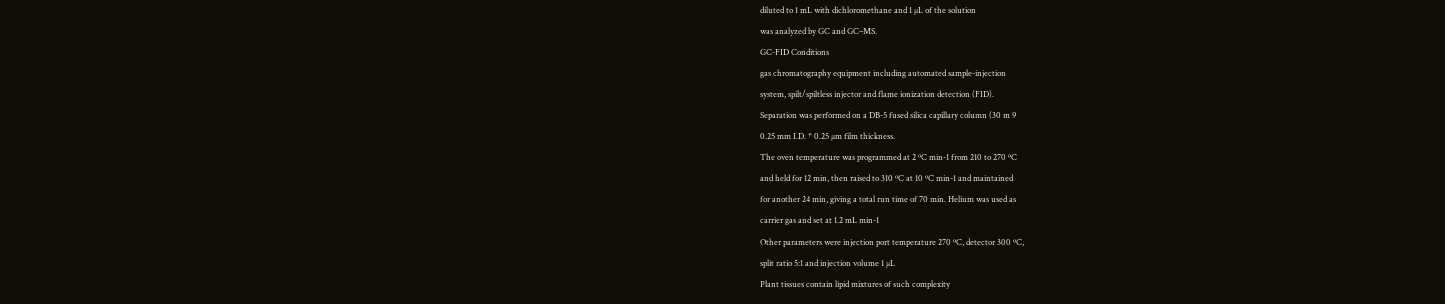diluted to 1 mL with dichloromethane and 1 µL of the solution
was analyzed by GC and GC–MS.
GC-FID Conditions
gas chromatography equipment including automated sample-injection
system, spilt/spiltless injector and flame ionization detection (FID).
Separation was performed on a DB-5 fused silica capillary column (30 m 9
0.25 mm I.D. * 0.25 µm film thickness.
The oven temperature was programmed at 2 ºC min-1 from 210 to 270 ºC
and held for 12 min, then raised to 310 ºC at 10 ºC min-1 and maintained
for another 24 min, giving a total run time of 70 min. Helium was used as
carrier gas and set at 1.2 mL min-1
Other parameters were injection port temperature 270 ºC, detector 300 ºC,
split ratio 5:1 and injection volume 1 µL
Plant tissues contain lipid mixtures of such complexity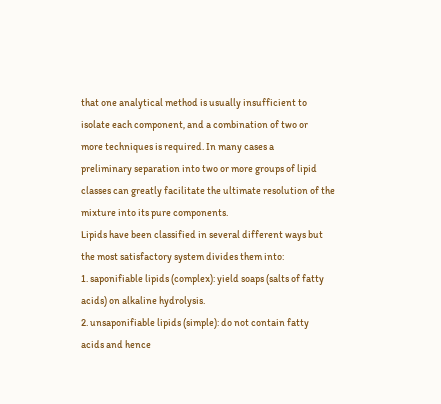that one analytical method is usually insufficient to
isolate each component, and a combination of two or
more techniques is required. In many cases a
preliminary separation into two or more groups of lipid
classes can greatly facilitate the ultimate resolution of the
mixture into its pure components.
Lipids have been classified in several different ways but
the most satisfactory system divides them into:
1. saponifiable lipids (complex): yield soaps (salts of fatty
acids) on alkaline hydrolysis.
2. unsaponifiable lipids (simple): do not contain fatty
acids and hence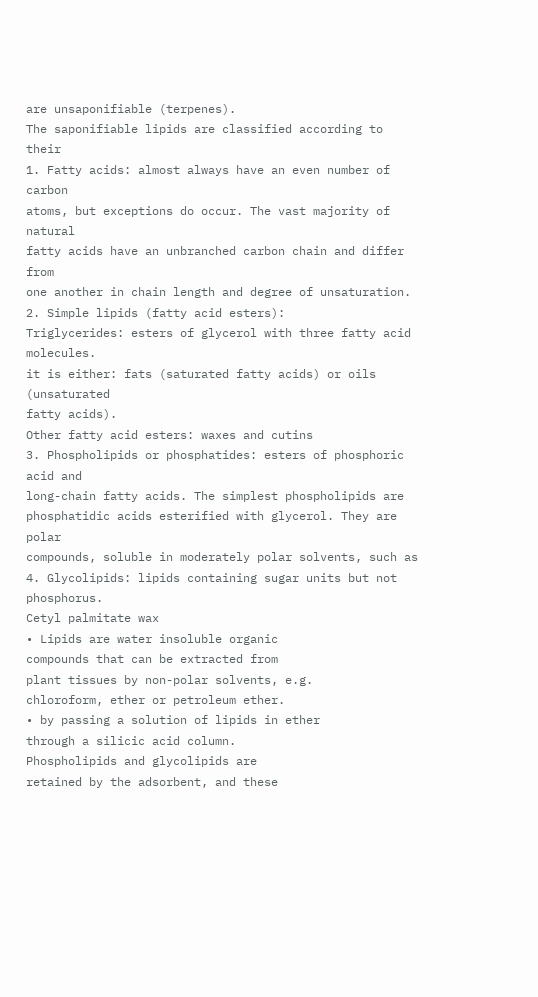are unsaponifiable (terpenes).
The saponifiable lipids are classified according to their
1. Fatty acids: almost always have an even number of carbon
atoms, but exceptions do occur. The vast majority of natural
fatty acids have an unbranched carbon chain and differ from
one another in chain length and degree of unsaturation.
2. Simple lipids (fatty acid esters):
Triglycerides: esters of glycerol with three fatty acid molecules.
it is either: fats (saturated fatty acids) or oils (unsaturated
fatty acids).
Other fatty acid esters: waxes and cutins
3. Phospholipids or phosphatides: esters of phosphoric acid and
long-chain fatty acids. The simplest phospholipids are
phosphatidic acids esterified with glycerol. They are polar
compounds, soluble in moderately polar solvents, such as
4. Glycolipids: lipids containing sugar units but not phosphorus.
Cetyl palmitate wax
• Lipids are water insoluble organic
compounds that can be extracted from
plant tissues by non-polar solvents, e.g.
chloroform, ether or petroleum ether.
• by passing a solution of lipids in ether
through a silicic acid column.
Phospholipids and glycolipids are
retained by the adsorbent, and these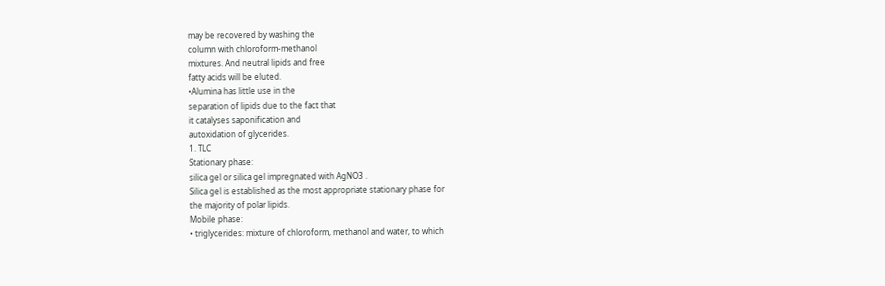may be recovered by washing the
column with chloroform-methanol
mixtures. And neutral lipids and free
fatty acids will be eluted.
•Alumina has little use in the
separation of lipids due to the fact that
it catalyses saponification and
autoxidation of glycerides.
1. TLC
Stationary phase:
silica gel or silica gel impregnated with AgNO3 .
Silica gel is established as the most appropriate stationary phase for
the majority of polar lipids.
Mobile phase:
• triglycerides: mixture of chloroform, methanol and water, to which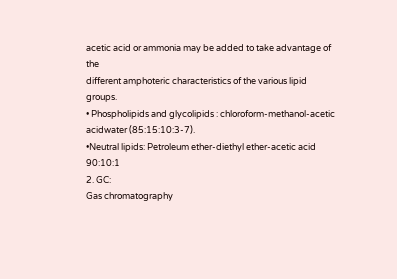acetic acid or ammonia may be added to take advantage of the
different amphoteric characteristics of the various lipid groups.
• Phospholipids and glycolipids : chloroform-methanol-acetic acidwater (85:15:10:3-7).
•Neutral lipids: Petroleum ether-diethyl ether-acetic acid 90:10:1
2. GC:
Gas chromatography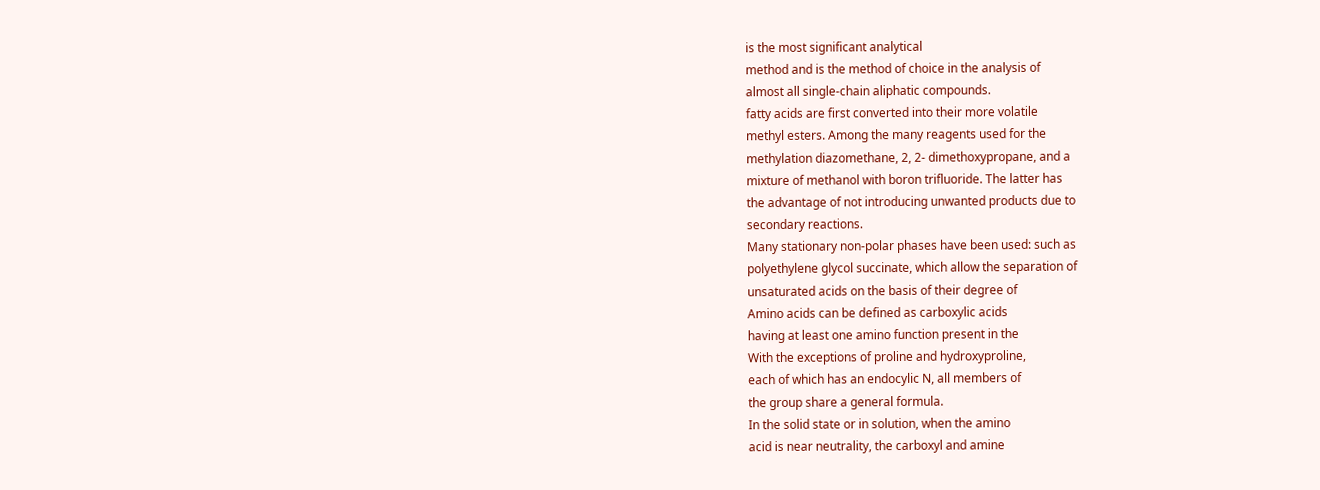is the most significant analytical
method and is the method of choice in the analysis of
almost all single-chain aliphatic compounds.
fatty acids are first converted into their more volatile
methyl esters. Among the many reagents used for the
methylation diazomethane, 2, 2- dimethoxypropane, and a
mixture of methanol with boron trifluoride. The latter has
the advantage of not introducing unwanted products due to
secondary reactions.
Many stationary non-polar phases have been used: such as
polyethylene glycol succinate, which allow the separation of
unsaturated acids on the basis of their degree of
Amino acids can be defined as carboxylic acids
having at least one amino function present in the
With the exceptions of proline and hydroxyproline,
each of which has an endocylic N, all members of
the group share a general formula.
In the solid state or in solution, when the amino
acid is near neutrality, the carboxyl and amine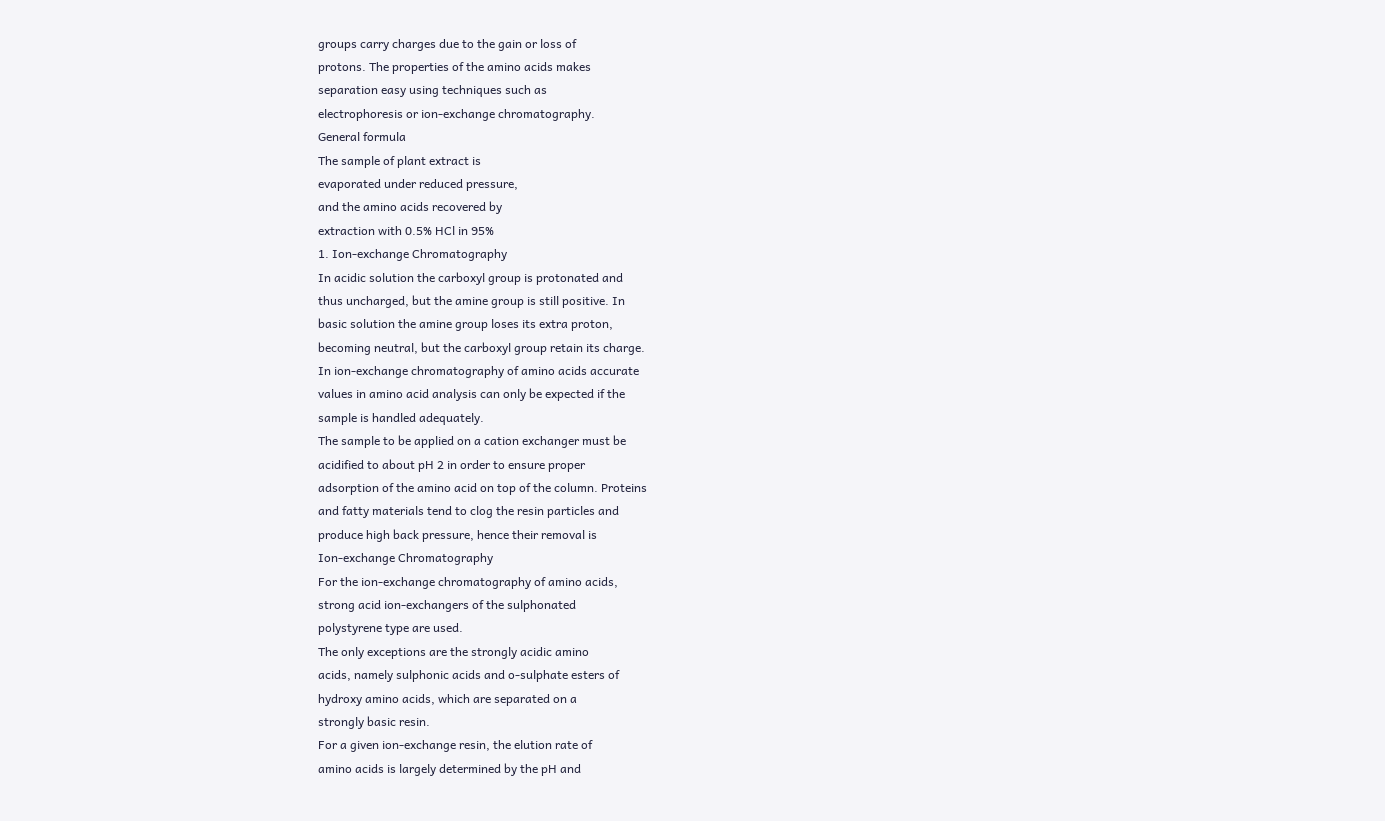groups carry charges due to the gain or loss of
protons. The properties of the amino acids makes
separation easy using techniques such as
electrophoresis or ion-exchange chromatography.
General formula
The sample of plant extract is
evaporated under reduced pressure,
and the amino acids recovered by
extraction with 0.5% HCl in 95%
1. Ion-exchange Chromatography
In acidic solution the carboxyl group is protonated and
thus uncharged, but the amine group is still positive. In
basic solution the amine group loses its extra proton,
becoming neutral, but the carboxyl group retain its charge.
In ion-exchange chromatography of amino acids accurate
values in amino acid analysis can only be expected if the
sample is handled adequately.
The sample to be applied on a cation exchanger must be
acidified to about pH 2 in order to ensure proper
adsorption of the amino acid on top of the column. Proteins
and fatty materials tend to clog the resin particles and
produce high back pressure, hence their removal is
Ion-exchange Chromatography
For the ion-exchange chromatography of amino acids,
strong acid ion-exchangers of the sulphonated
polystyrene type are used.
The only exceptions are the strongly acidic amino
acids, namely sulphonic acids and o-sulphate esters of
hydroxy amino acids, which are separated on a
strongly basic resin.
For a given ion-exchange resin, the elution rate of
amino acids is largely determined by the pH and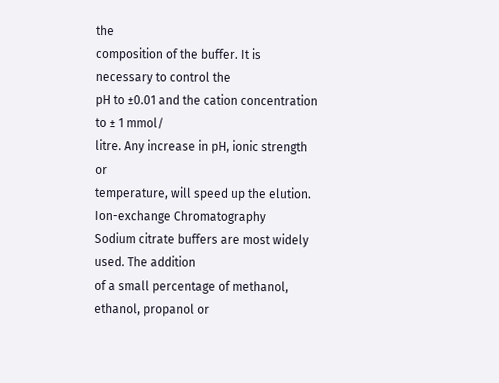the
composition of the buffer. It is necessary to control the
pH to ±0.01 and the cation concentration to ± 1 mmol/
litre. Any increase in pH, ionic strength or
temperature, will speed up the elution.
Ion-exchange Chromatography
Sodium citrate buffers are most widely used. The addition
of a small percentage of methanol, ethanol, propanol or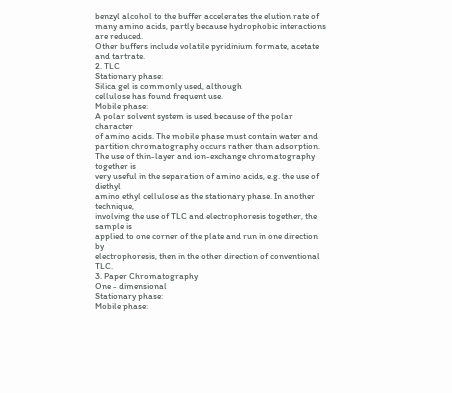benzyl alcohol to the buffer accelerates the elution rate of
many amino acids, partly because hydrophobic interactions
are reduced.
Other buffers include volatile pyridinium formate, acetate
and tartrate.
2. TLC
Stationary phase:
Silica gel is commonly used, although
cellulose has found frequent use.
Mobile phase:
A polar solvent system is used because of the polar character
of amino acids. The mobile phase must contain water and
partition chromatography occurs rather than adsorption.
The use of thin-layer and ion-exchange chromatography together is
very useful in the separation of amino acids, e.g. the use of diethyl
amino ethyl cellulose as the stationary phase. In another technique,
involving the use of TLC and electrophoresis together, the sample is
applied to one corner of the plate and run in one direction by
electrophoresis, then in the other direction of conventional TLC.
3. Paper Chromatography
One - dimensional
Stationary phase:
Mobile phase: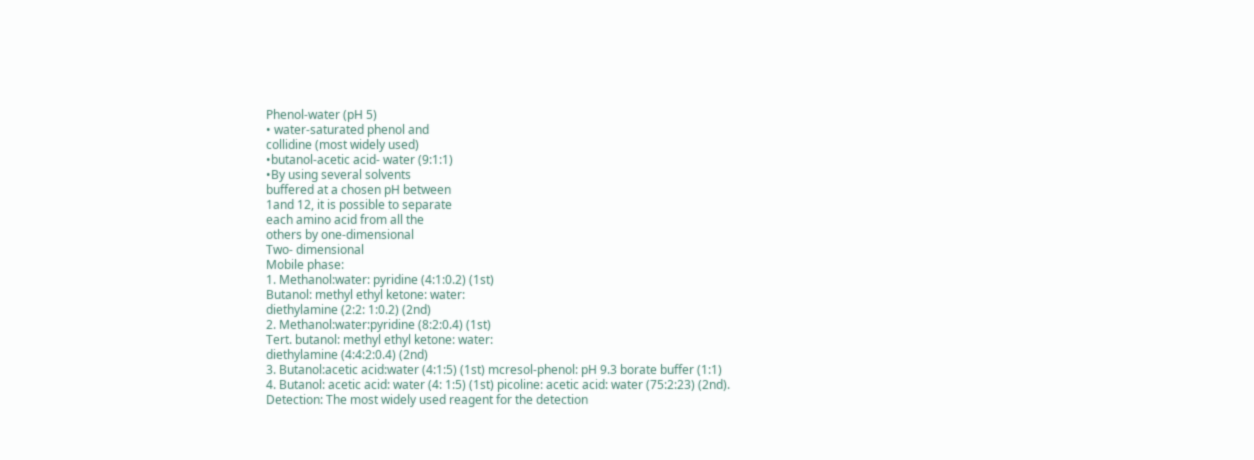Phenol-water (pH 5)
• water-saturated phenol and
collidine (most widely used)
•butanol-acetic acid- water (9:1:1)
•By using several solvents
buffered at a chosen pH between
1and 12, it is possible to separate
each amino acid from all the
others by one-dimensional
Two- dimensional
Mobile phase:
1. Methanol:water: pyridine (4:1:0.2) (1st)
Butanol: methyl ethyl ketone: water:
diethylamine (2:2: 1:0.2) (2nd)
2. Methanol:water:pyridine (8:2:0.4) (1st)
Tert. butanol: methyl ethyl ketone: water:
diethylamine (4:4:2:0.4) (2nd)
3. Butanol:acetic acid:water (4:1:5) (1st) mcresol-phenol: pH 9.3 borate buffer (1:1)
4. Butanol: acetic acid: water (4: 1:5) (1st) picoline: acetic acid: water (75:2:23) (2nd).
Detection: The most widely used reagent for the detection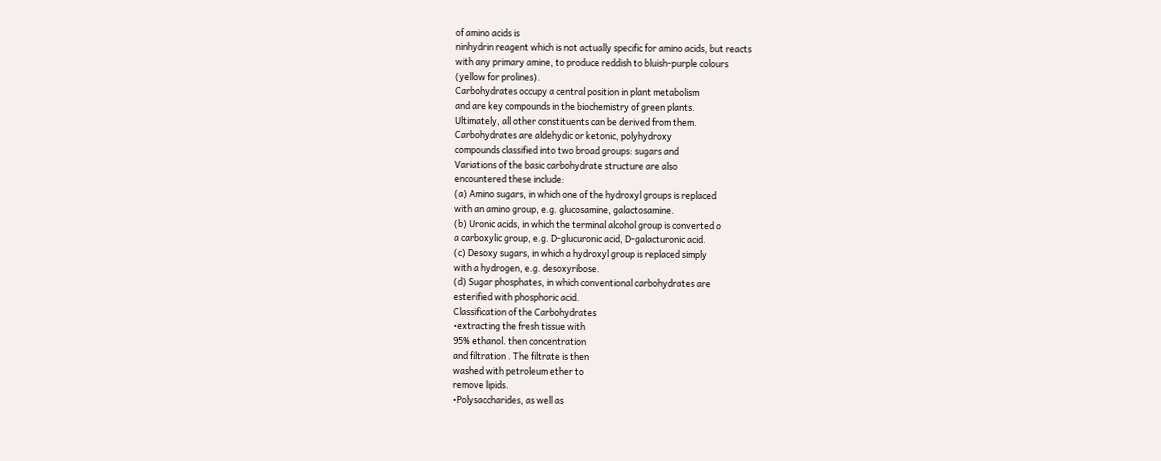of amino acids is
ninhydrin reagent which is not actually specific for amino acids, but reacts
with any primary amine, to produce reddish to bluish-purple colours
(yellow for prolines).
Carbohydrates occupy a central position in plant metabolism
and are key compounds in the biochemistry of green plants.
Ultimately, all other constituents can be derived from them.
Carbohydrates are aldehydic or ketonic, polyhydroxy
compounds classified into two broad groups: sugars and
Variations of the basic carbohydrate structure are also
encountered these include:
(a) Amino sugars, in which one of the hydroxyl groups is replaced
with an amino group, e.g. glucosamine, galactosamine.
(b) Uronic acids, in which the terminal alcohol group is converted o
a carboxylic group, e.g. D-glucuronic acid, D-galacturonic acid.
(c) Desoxy sugars, in which a hydroxyl group is replaced simply
with a hydrogen, e.g. desoxyribose.
(d) Sugar phosphates, in which conventional carbohydrates are
esterified with phosphoric acid.
Classification of the Carbohydrates
•extracting the fresh tissue with
95% ethanol. then concentration
and filtration . The filtrate is then
washed with petroleum ether to
remove lipids.
•Polysaccharides, as well as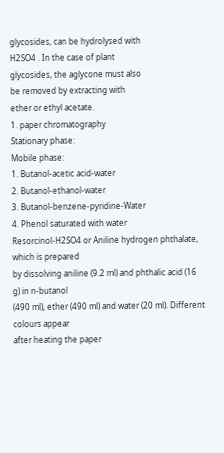glycosides, can be hydrolysed with
H2SO4 . In the case of plant
glycosides, the aglycone must also
be removed by extracting with
ether or ethyl acetate.
1. paper chromatography
Stationary phase:
Mobile phase:
1. Butanol-acetic acid-water
2. Butanol-ethanol-water
3. Butanol-benzene-pyridine-Water
4. Phenol saturated with water
Resorcinol-H2SO4 or Aniline hydrogen phthalate, which is prepared
by dissolving aniline (9.2 ml) and phthalic acid (16 g) in n-butanol
(490 ml), ether (490 ml) and water (20 ml). Different colours appear
after heating the paper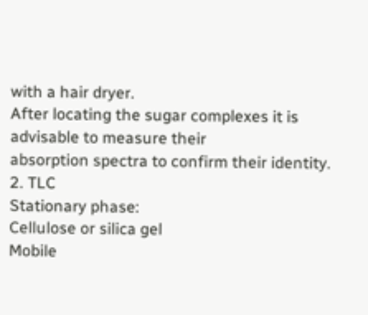with a hair dryer.
After locating the sugar complexes it is advisable to measure their
absorption spectra to confirm their identity.
2. TLC
Stationary phase:
Cellulose or silica gel
Mobile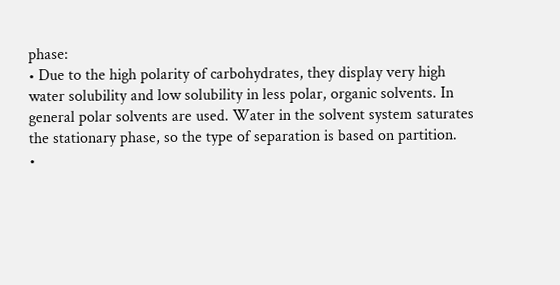phase:
• Due to the high polarity of carbohydrates, they display very high
water solubility and low solubility in less polar, organic solvents. In
general polar solvents are used. Water in the solvent system saturates
the stationary phase, so the type of separation is based on partition.
•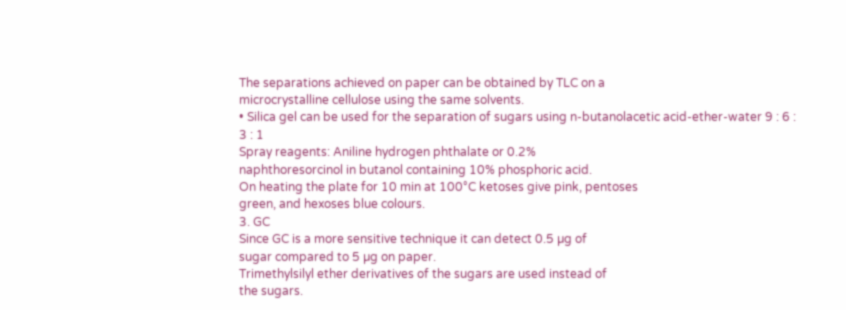The separations achieved on paper can be obtained by TLC on a
microcrystalline cellulose using the same solvents.
• Silica gel can be used for the separation of sugars using n-butanolacetic acid-ether-water 9 : 6 : 3 : 1
Spray reagents: Aniline hydrogen phthalate or 0.2%
naphthoresorcinol in butanol containing 10% phosphoric acid.
On heating the plate for 10 min at 100°C ketoses give pink, pentoses
green, and hexoses blue colours.
3. GC
Since GC is a more sensitive technique it can detect 0.5 µg of
sugar compared to 5 µg on paper.
Trimethylsilyl ether derivatives of the sugars are used instead of
the sugars.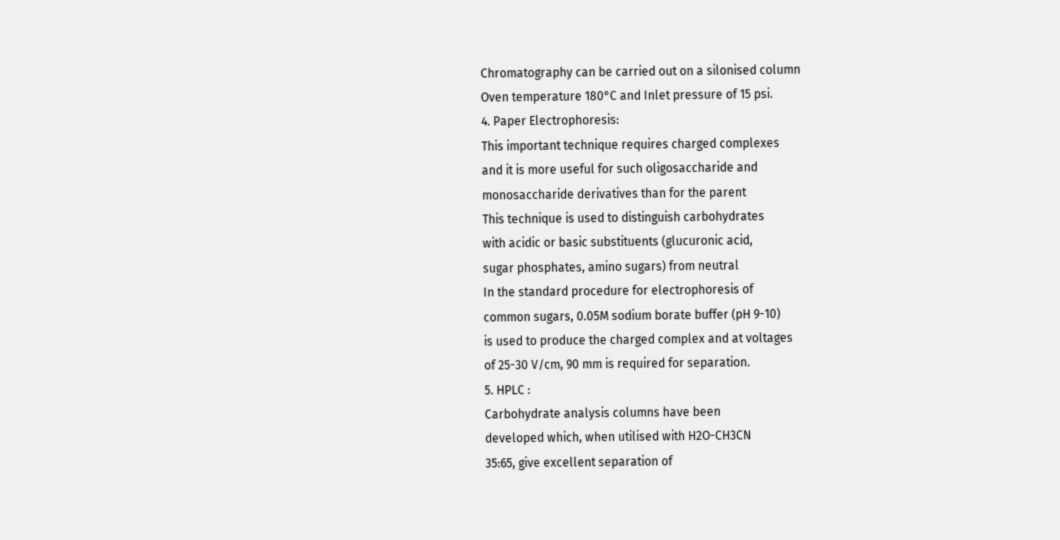Chromatography can be carried out on a silonised column
Oven temperature 180°C and Inlet pressure of 15 psi.
4. Paper Electrophoresis:
This important technique requires charged complexes
and it is more useful for such oligosaccharide and
monosaccharide derivatives than for the parent
This technique is used to distinguish carbohydrates
with acidic or basic substituents (glucuronic acid,
sugar phosphates, amino sugars) from neutral
In the standard procedure for electrophoresis of
common sugars, 0.05M sodium borate buffer (pH 9-10)
is used to produce the charged complex and at voltages
of 25-30 V/cm, 90 mm is required for separation.
5. HPLC :
Carbohydrate analysis columns have been
developed which, when utilised with H2O-CH3CN
35:65, give excellent separation of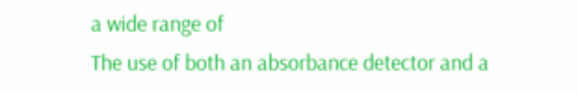a wide range of
The use of both an absorbance detector and a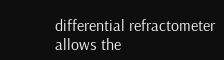differential refractometer allows the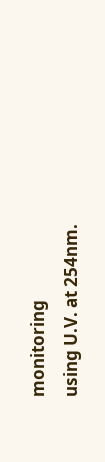monitoring
using U.V. at 254nm.